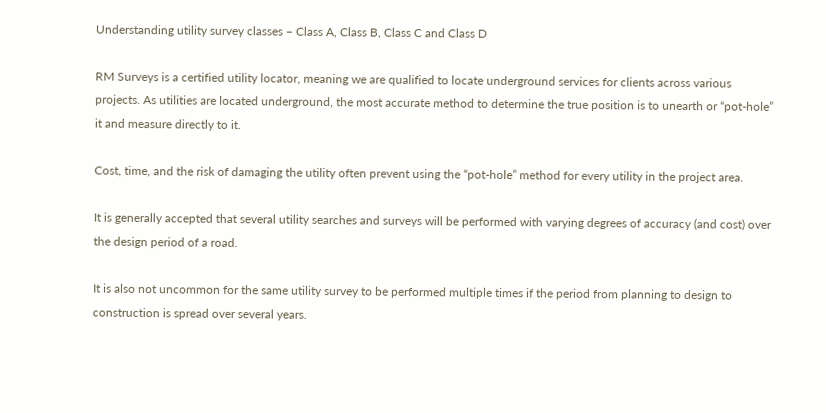Understanding utility survey classes – Class A, Class B, Class C and Class D

RM Surveys is a certified utility locator, meaning we are qualified to locate underground services for clients across various projects. As utilities are located underground, the most accurate method to determine the true position is to unearth or “pot-hole” it and measure directly to it.

Cost, time, and the risk of damaging the utility often prevent using the “pot-hole” method for every utility in the project area.

It is generally accepted that several utility searches and surveys will be performed with varying degrees of accuracy (and cost) over the design period of a road.

It is also not uncommon for the same utility survey to be performed multiple times if the period from planning to design to construction is spread over several years.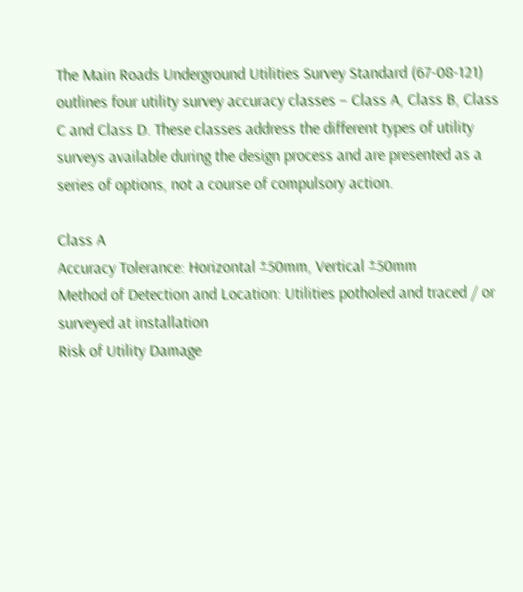The Main Roads Underground Utilities Survey Standard (67-08-121) outlines four utility survey accuracy classes – Class A, Class B, Class C and Class D. These classes address the different types of utility surveys available during the design process and are presented as a series of options, not a course of compulsory action.

Class A
Accuracy Tolerance: Horizontal ±50mm, Vertical ±50mm
Method of Detection and Location: Utilities potholed and traced / or surveyed at installation
Risk of Utility Damage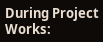During Project Works: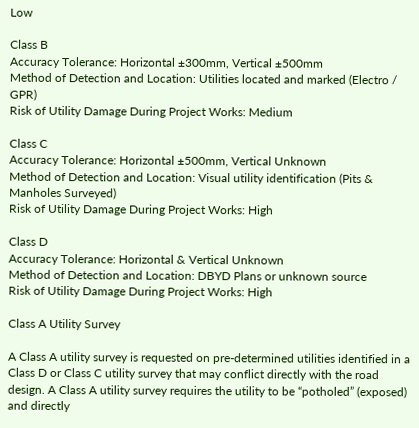Low

Class B
Accuracy Tolerance: Horizontal ±300mm, Vertical ±500mm
Method of Detection and Location: Utilities located and marked (Electro / GPR)
Risk of Utility Damage During Project Works: Medium

Class C
Accuracy Tolerance: Horizontal ±500mm, Vertical Unknown
Method of Detection and Location: Visual utility identification (Pits & Manholes Surveyed)
Risk of Utility Damage During Project Works: High

Class D
Accuracy Tolerance: Horizontal & Vertical Unknown
Method of Detection and Location: DBYD Plans or unknown source
Risk of Utility Damage During Project Works: High

Class A Utility Survey

A Class A utility survey is requested on pre-determined utilities identified in a Class D or Class C utility survey that may conflict directly with the road design. A Class A utility survey requires the utility to be “potholed” (exposed) and directly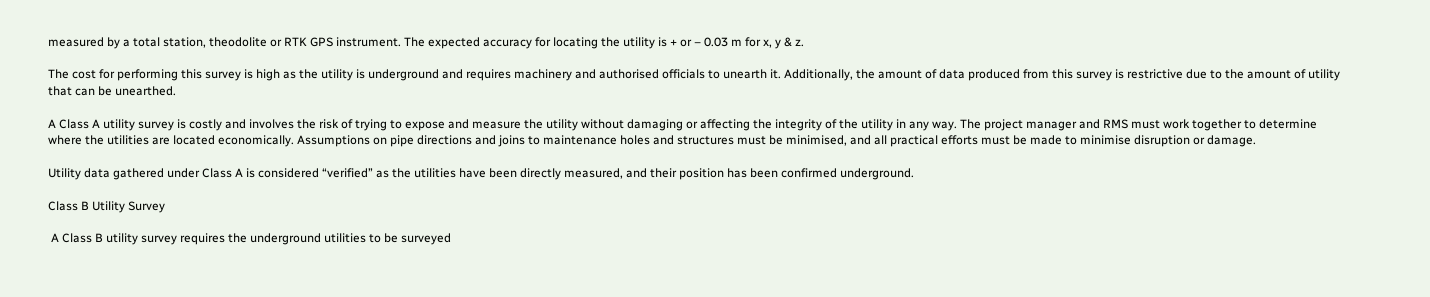measured by a total station, theodolite or RTK GPS instrument. The expected accuracy for locating the utility is + or – 0.03 m for x, y & z.

The cost for performing this survey is high as the utility is underground and requires machinery and authorised officials to unearth it. Additionally, the amount of data produced from this survey is restrictive due to the amount of utility that can be unearthed.

A Class A utility survey is costly and involves the risk of trying to expose and measure the utility without damaging or affecting the integrity of the utility in any way. The project manager and RMS must work together to determine where the utilities are located economically. Assumptions on pipe directions and joins to maintenance holes and structures must be minimised, and all practical efforts must be made to minimise disruption or damage.

Utility data gathered under Class A is considered “verified” as the utilities have been directly measured, and their position has been confirmed underground.

Class B Utility Survey

 A Class B utility survey requires the underground utilities to be surveyed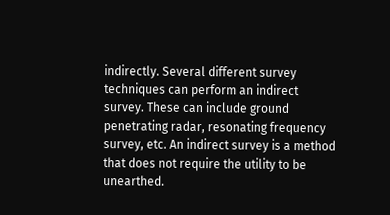indirectly. Several different survey techniques can perform an indirect survey. These can include ground penetrating radar, resonating frequency survey, etc. An indirect survey is a method that does not require the utility to be unearthed.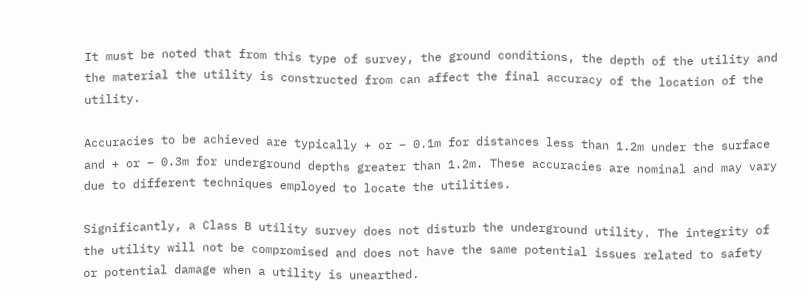It must be noted that from this type of survey, the ground conditions, the depth of the utility and the material the utility is constructed from can affect the final accuracy of the location of the utility.

Accuracies to be achieved are typically + or – 0.1m for distances less than 1.2m under the surface and + or – 0.3m for underground depths greater than 1.2m. These accuracies are nominal and may vary due to different techniques employed to locate the utilities.

Significantly, a Class B utility survey does not disturb the underground utility. The integrity of the utility will not be compromised and does not have the same potential issues related to safety or potential damage when a utility is unearthed.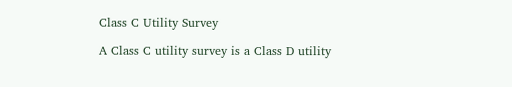Class C Utility Survey

A Class C utility survey is a Class D utility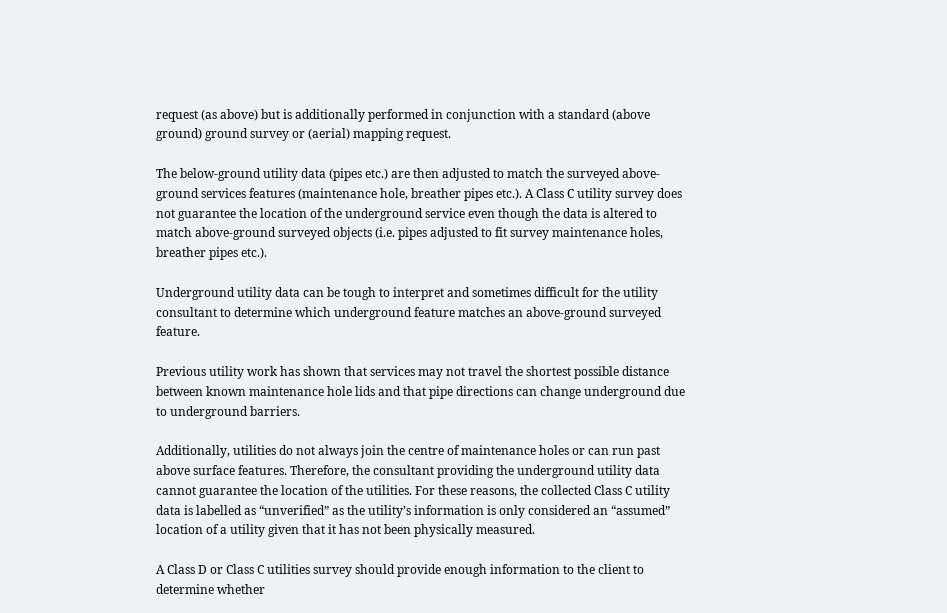request (as above) but is additionally performed in conjunction with a standard (above ground) ground survey or (aerial) mapping request.

The below-ground utility data (pipes etc.) are then adjusted to match the surveyed above-ground services features (maintenance hole, breather pipes etc.). A Class C utility survey does not guarantee the location of the underground service even though the data is altered to match above-ground surveyed objects (i.e. pipes adjusted to fit survey maintenance holes, breather pipes etc.).

Underground utility data can be tough to interpret and sometimes difficult for the utility consultant to determine which underground feature matches an above-ground surveyed feature.

Previous utility work has shown that services may not travel the shortest possible distance between known maintenance hole lids and that pipe directions can change underground due to underground barriers.

Additionally, utilities do not always join the centre of maintenance holes or can run past above surface features. Therefore, the consultant providing the underground utility data cannot guarantee the location of the utilities. For these reasons, the collected Class C utility data is labelled as “unverified” as the utility’s information is only considered an “assumed” location of a utility given that it has not been physically measured.

A Class D or Class C utilities survey should provide enough information to the client to determine whether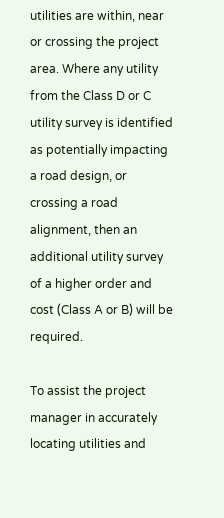utilities are within, near or crossing the project area. Where any utility from the Class D or C utility survey is identified as potentially impacting a road design, or crossing a road alignment, then an additional utility survey of a higher order and cost (Class A or B) will be required.

To assist the project manager in accurately locating utilities and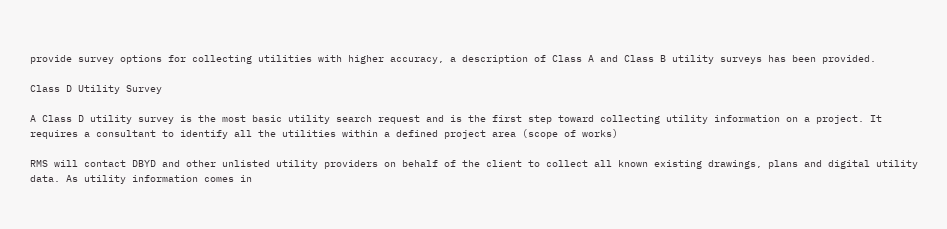provide survey options for collecting utilities with higher accuracy, a description of Class A and Class B utility surveys has been provided.

Class D Utility Survey

A Class D utility survey is the most basic utility search request and is the first step toward collecting utility information on a project. It requires a consultant to identify all the utilities within a defined project area (scope of works)

RMS will contact DBYD and other unlisted utility providers on behalf of the client to collect all known existing drawings, plans and digital utility data. As utility information comes in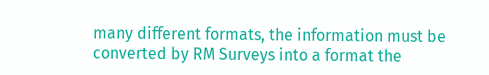many different formats, the information must be converted by RM Surveys into a format the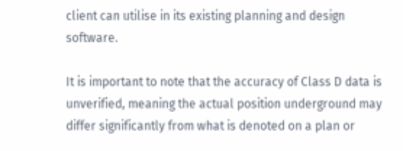client can utilise in its existing planning and design software.

It is important to note that the accuracy of Class D data is unverified, meaning the actual position underground may differ significantly from what is denoted on a plan or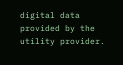digital data provided by the utility provider.